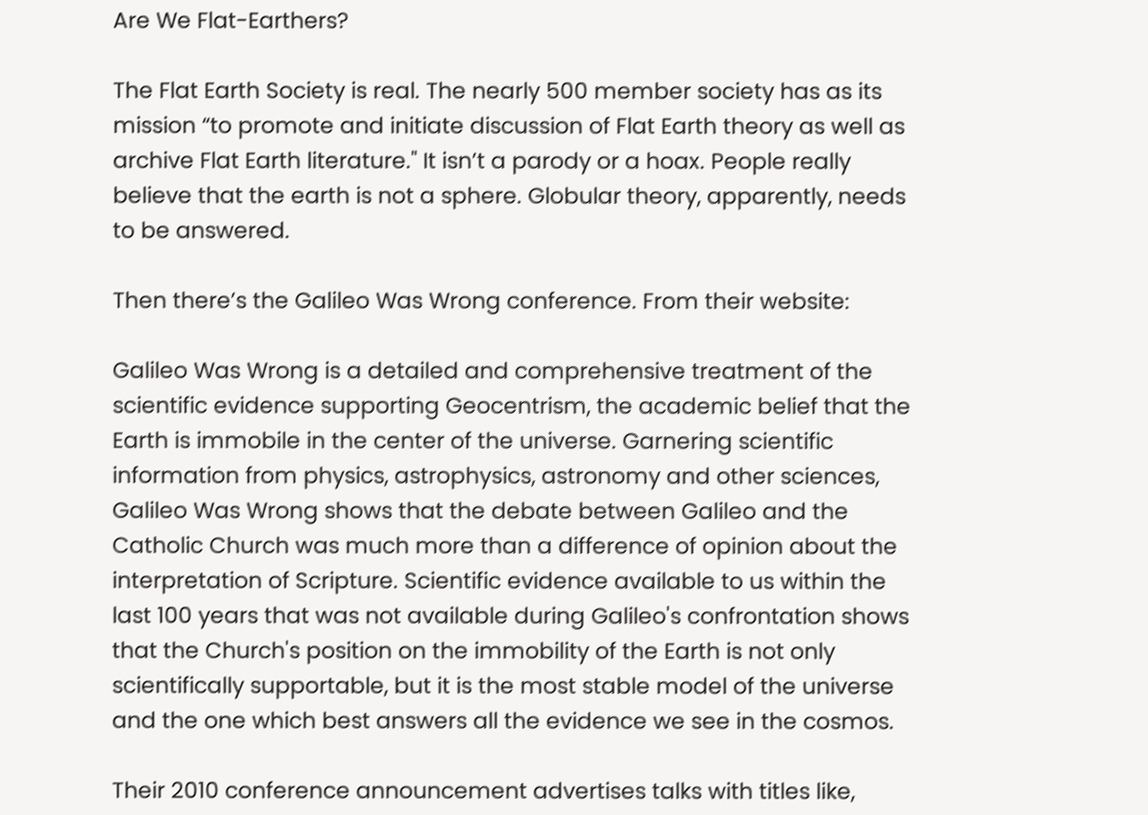Are We Flat-Earthers?

The Flat Earth Society is real. The nearly 500 member society has as its mission “to promote and initiate discussion of Flat Earth theory as well as archive Flat Earth literature." It isn’t a parody or a hoax. People really believe that the earth is not a sphere. Globular theory, apparently, needs to be answered.

Then there’s the Galileo Was Wrong conference. From their website:

Galileo Was Wrong is a detailed and comprehensive treatment of the scientific evidence supporting Geocentrism, the academic belief that the Earth is immobile in the center of the universe. Garnering scientific information from physics, astrophysics, astronomy and other sciences, Galileo Was Wrong shows that the debate between Galileo and the Catholic Church was much more than a difference of opinion about the interpretation of Scripture. Scientific evidence available to us within the last 100 years that was not available during Galileo's confrontation shows that the Church's position on the immobility of the Earth is not only scientifically supportable, but it is the most stable model of the universe and the one which best answers all the evidence we see in the cosmos.

Their 2010 conference announcement advertises talks with titles like,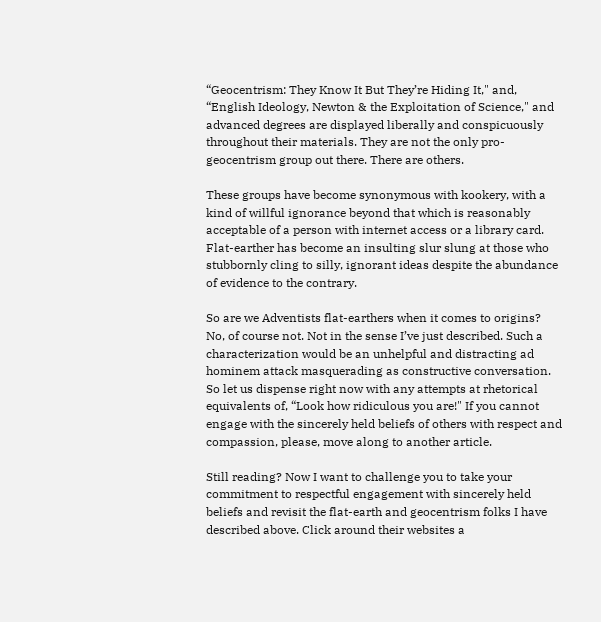“Geocentrism: They Know It But They’re Hiding It," and, “English Ideology, Newton & the Exploitation of Science," and advanced degrees are displayed liberally and conspicuously throughout their materials. They are not the only pro-geocentrism group out there. There are others.

These groups have become synonymous with kookery, with a kind of willful ignorance beyond that which is reasonably acceptable of a person with internet access or a library card. Flat-earther has become an insulting slur slung at those who stubbornly cling to silly, ignorant ideas despite the abundance of evidence to the contrary.

So are we Adventists flat-earthers when it comes to origins? No, of course not. Not in the sense I’ve just described. Such a characterization would be an unhelpful and distracting ad hominem attack masquerading as constructive conversation. So let us dispense right now with any attempts at rhetorical equivalents of, “Look how ridiculous you are!" If you cannot engage with the sincerely held beliefs of others with respect and compassion, please, move along to another article.

Still reading? Now I want to challenge you to take your commitment to respectful engagement with sincerely held beliefs and revisit the flat-earth and geocentrism folks I have described above. Click around their websites a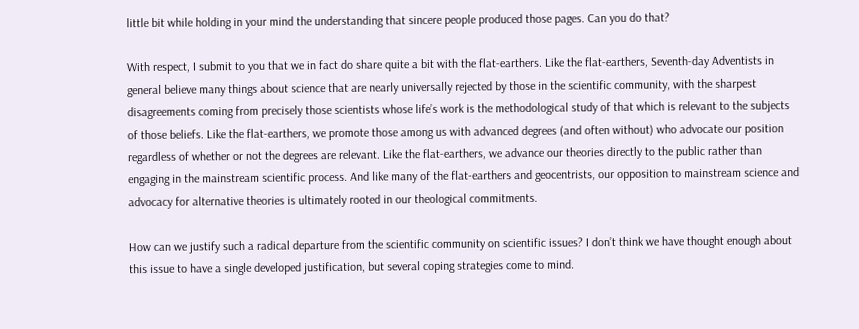little bit while holding in your mind the understanding that sincere people produced those pages. Can you do that?

With respect, I submit to you that we in fact do share quite a bit with the flat-earthers. Like the flat-earthers, Seventh-day Adventists in general believe many things about science that are nearly universally rejected by those in the scientific community, with the sharpest disagreements coming from precisely those scientists whose life’s work is the methodological study of that which is relevant to the subjects of those beliefs. Like the flat-earthers, we promote those among us with advanced degrees (and often without) who advocate our position regardless of whether or not the degrees are relevant. Like the flat-earthers, we advance our theories directly to the public rather than engaging in the mainstream scientific process. And like many of the flat-earthers and geocentrists, our opposition to mainstream science and advocacy for alternative theories is ultimately rooted in our theological commitments.

How can we justify such a radical departure from the scientific community on scientific issues? I don’t think we have thought enough about this issue to have a single developed justification, but several coping strategies come to mind.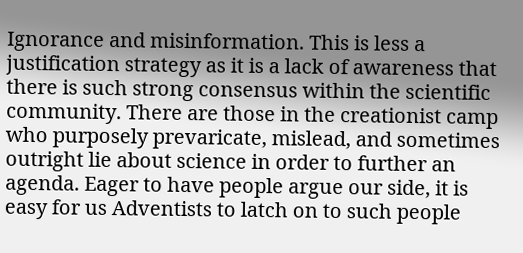Ignorance and misinformation. This is less a justification strategy as it is a lack of awareness that there is such strong consensus within the scientific community. There are those in the creationist camp who purposely prevaricate, mislead, and sometimes outright lie about science in order to further an agenda. Eager to have people argue our side, it is easy for us Adventists to latch on to such people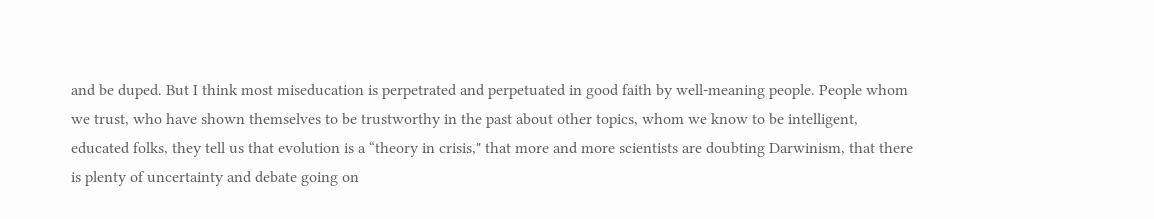and be duped. But I think most miseducation is perpetrated and perpetuated in good faith by well-meaning people. People whom we trust, who have shown themselves to be trustworthy in the past about other topics, whom we know to be intelligent, educated folks, they tell us that evolution is a “theory in crisis," that more and more scientists are doubting Darwinism, that there is plenty of uncertainty and debate going on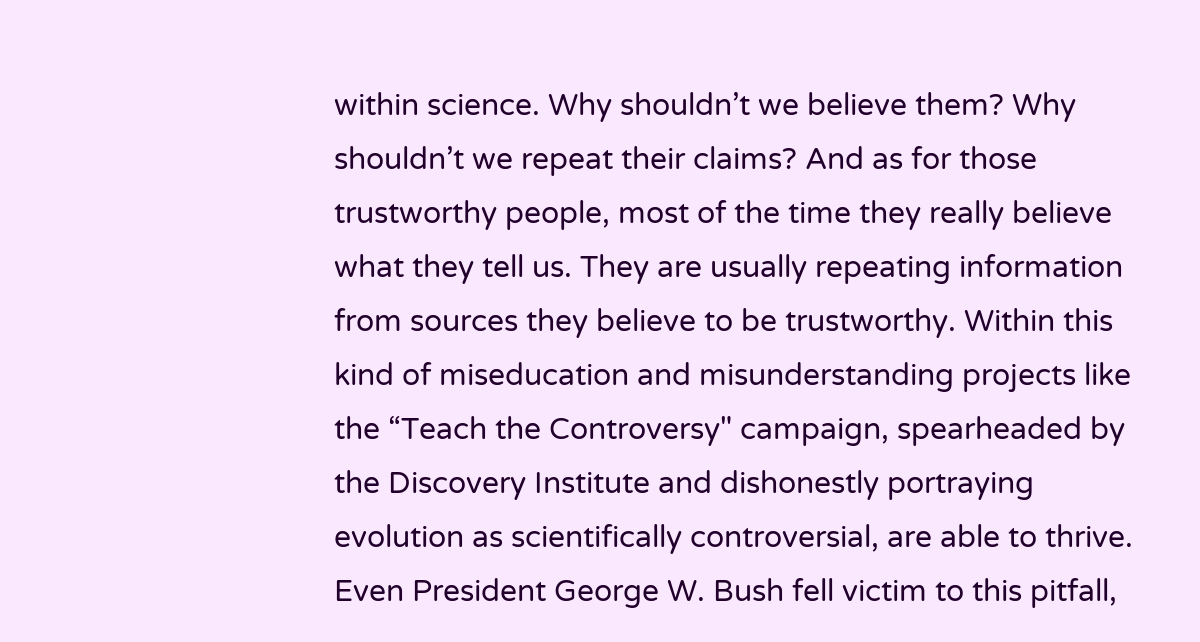within science. Why shouldn’t we believe them? Why shouldn’t we repeat their claims? And as for those trustworthy people, most of the time they really believe what they tell us. They are usually repeating information from sources they believe to be trustworthy. Within this kind of miseducation and misunderstanding projects like the “Teach the Controversy" campaign, spearheaded by the Discovery Institute and dishonestly portraying evolution as scientifically controversial, are able to thrive. Even President George W. Bush fell victim to this pitfall,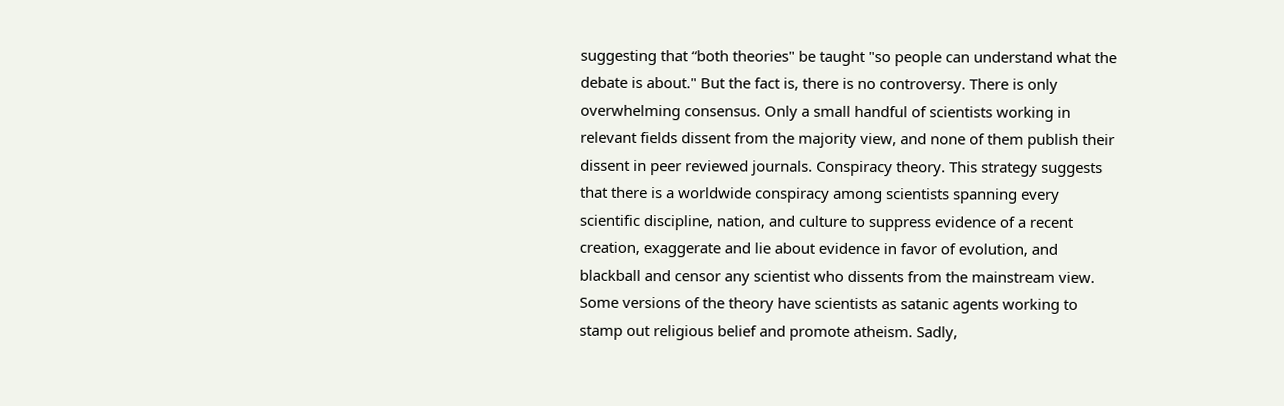suggesting that “both theories" be taught "so people can understand what the debate is about." But the fact is, there is no controversy. There is only overwhelming consensus. Only a small handful of scientists working in relevant fields dissent from the majority view, and none of them publish their dissent in peer reviewed journals. Conspiracy theory. This strategy suggests that there is a worldwide conspiracy among scientists spanning every scientific discipline, nation, and culture to suppress evidence of a recent creation, exaggerate and lie about evidence in favor of evolution, and blackball and censor any scientist who dissents from the mainstream view. Some versions of the theory have scientists as satanic agents working to stamp out religious belief and promote atheism. Sadly,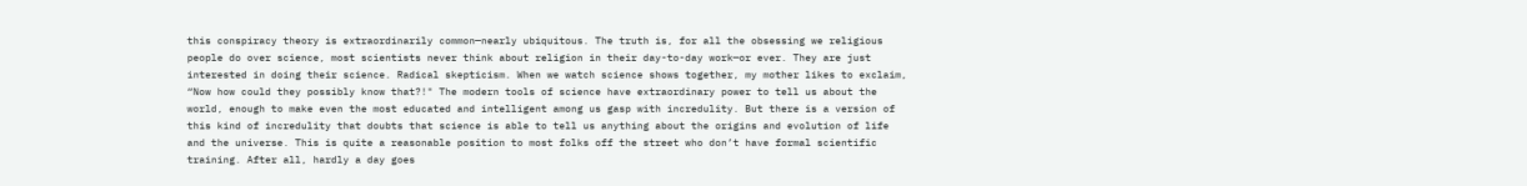this conspiracy theory is extraordinarily common—nearly ubiquitous. The truth is, for all the obsessing we religious people do over science, most scientists never think about religion in their day-to-day work—or ever. They are just interested in doing their science. Radical skepticism. When we watch science shows together, my mother likes to exclaim, “Now how could they possibly know that?!" The modern tools of science have extraordinary power to tell us about the world, enough to make even the most educated and intelligent among us gasp with incredulity. But there is a version of this kind of incredulity that doubts that science is able to tell us anything about the origins and evolution of life and the universe. This is quite a reasonable position to most folks off the street who don’t have formal scientific training. After all, hardly a day goes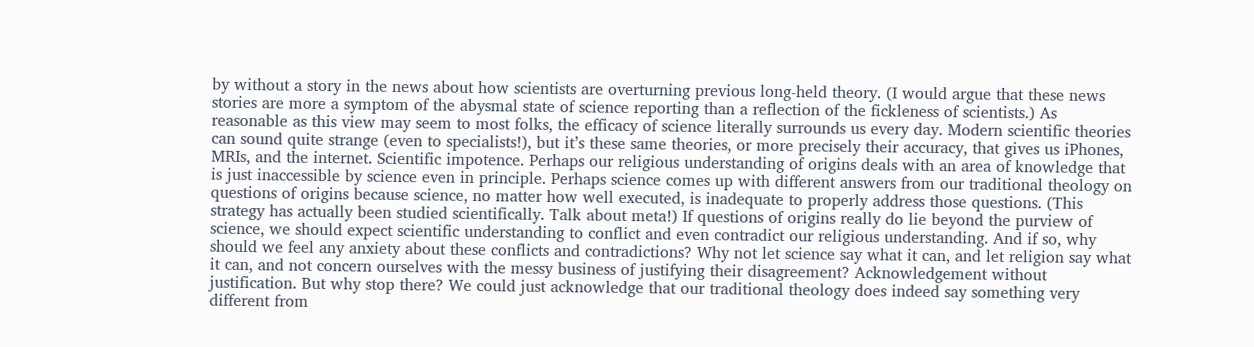by without a story in the news about how scientists are overturning previous long-held theory. (I would argue that these news stories are more a symptom of the abysmal state of science reporting than a reflection of the fickleness of scientists.) As reasonable as this view may seem to most folks, the efficacy of science literally surrounds us every day. Modern scientific theories can sound quite strange (even to specialists!), but it’s these same theories, or more precisely their accuracy, that gives us iPhones, MRIs, and the internet. Scientific impotence. Perhaps our religious understanding of origins deals with an area of knowledge that is just inaccessible by science even in principle. Perhaps science comes up with different answers from our traditional theology on questions of origins because science, no matter how well executed, is inadequate to properly address those questions. (This strategy has actually been studied scientifically. Talk about meta!) If questions of origins really do lie beyond the purview of science, we should expect scientific understanding to conflict and even contradict our religious understanding. And if so, why should we feel any anxiety about these conflicts and contradictions? Why not let science say what it can, and let religion say what it can, and not concern ourselves with the messy business of justifying their disagreement? Acknowledgement without justification. But why stop there? We could just acknowledge that our traditional theology does indeed say something very different from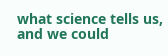what science tells us, and we could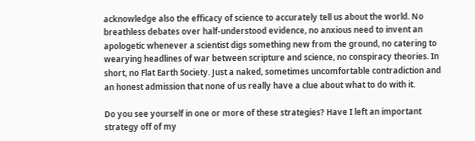acknowledge also the efficacy of science to accurately tell us about the world. No breathless debates over half-understood evidence, no anxious need to invent an apologetic whenever a scientist digs something new from the ground, no catering to wearying headlines of war between scripture and science, no conspiracy theories. In short, no Flat Earth Society. Just a naked, sometimes uncomfortable contradiction and an honest admission that none of us really have a clue about what to do with it.

Do you see yourself in one or more of these strategies? Have I left an important strategy off of my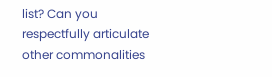list? Can you respectfully articulate other commonalities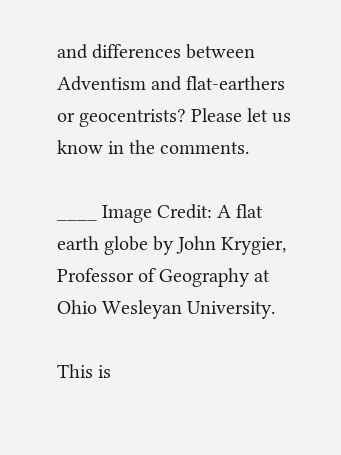and differences between Adventism and flat-earthers or geocentrists? Please let us know in the comments.

____ Image Credit: A flat earth globe by John Krygier, Professor of Geography at Ohio Wesleyan University.

This is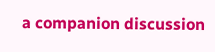a companion discussion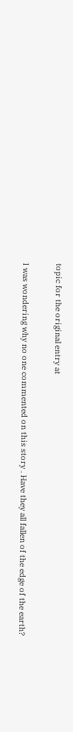topic for the original entry at

I was wondering why no one commented on this story . Have they all fallen of the edge of the earth?